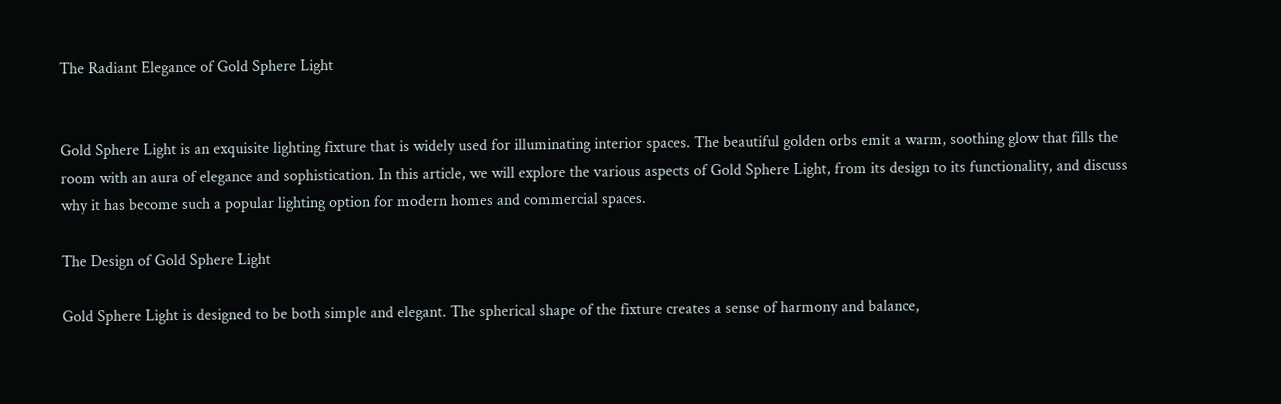The Radiant Elegance of Gold Sphere Light


Gold Sphere Light is an exquisite lighting fixture that is widely used for illuminating interior spaces. The beautiful golden orbs emit a warm, soothing glow that fills the room with an aura of elegance and sophistication. In this article, we will explore the various aspects of Gold Sphere Light, from its design to its functionality, and discuss why it has become such a popular lighting option for modern homes and commercial spaces.

The Design of Gold Sphere Light

Gold Sphere Light is designed to be both simple and elegant. The spherical shape of the fixture creates a sense of harmony and balance,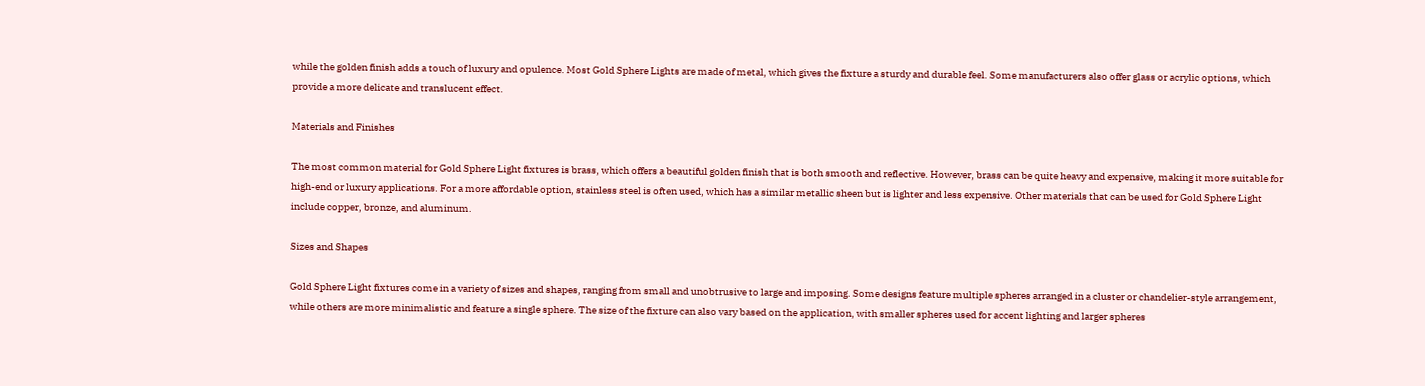while the golden finish adds a touch of luxury and opulence. Most Gold Sphere Lights are made of metal, which gives the fixture a sturdy and durable feel. Some manufacturers also offer glass or acrylic options, which provide a more delicate and translucent effect.

Materials and Finishes

The most common material for Gold Sphere Light fixtures is brass, which offers a beautiful golden finish that is both smooth and reflective. However, brass can be quite heavy and expensive, making it more suitable for high-end or luxury applications. For a more affordable option, stainless steel is often used, which has a similar metallic sheen but is lighter and less expensive. Other materials that can be used for Gold Sphere Light include copper, bronze, and aluminum.

Sizes and Shapes

Gold Sphere Light fixtures come in a variety of sizes and shapes, ranging from small and unobtrusive to large and imposing. Some designs feature multiple spheres arranged in a cluster or chandelier-style arrangement, while others are more minimalistic and feature a single sphere. The size of the fixture can also vary based on the application, with smaller spheres used for accent lighting and larger spheres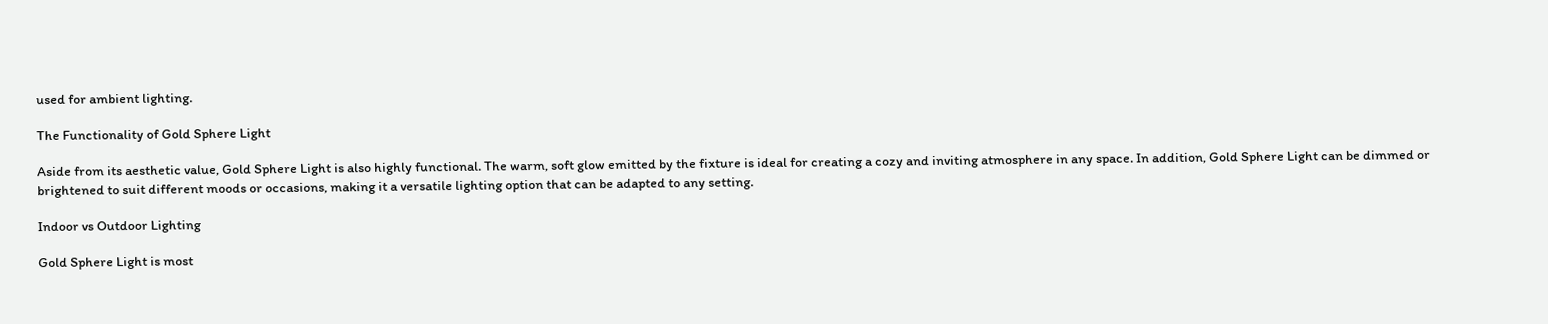used for ambient lighting.

The Functionality of Gold Sphere Light

Aside from its aesthetic value, Gold Sphere Light is also highly functional. The warm, soft glow emitted by the fixture is ideal for creating a cozy and inviting atmosphere in any space. In addition, Gold Sphere Light can be dimmed or brightened to suit different moods or occasions, making it a versatile lighting option that can be adapted to any setting.

Indoor vs Outdoor Lighting

Gold Sphere Light is most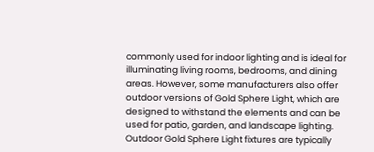commonly used for indoor lighting and is ideal for illuminating living rooms, bedrooms, and dining areas. However, some manufacturers also offer outdoor versions of Gold Sphere Light, which are designed to withstand the elements and can be used for patio, garden, and landscape lighting. Outdoor Gold Sphere Light fixtures are typically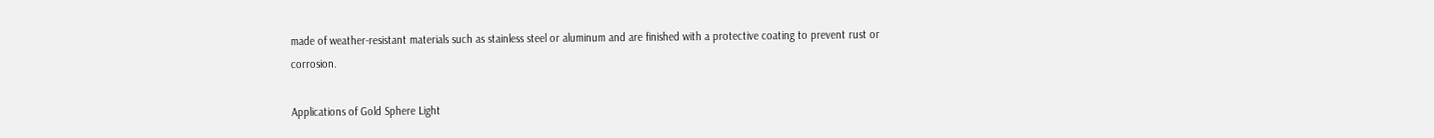made of weather-resistant materials such as stainless steel or aluminum and are finished with a protective coating to prevent rust or corrosion.

Applications of Gold Sphere Light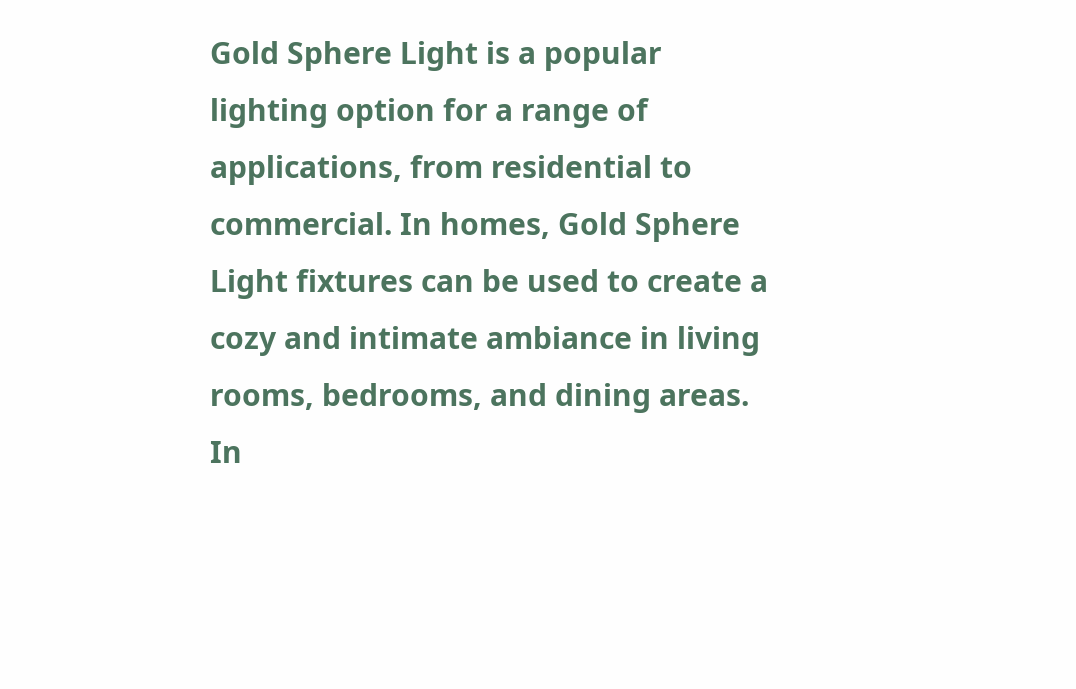Gold Sphere Light is a popular lighting option for a range of applications, from residential to commercial. In homes, Gold Sphere Light fixtures can be used to create a cozy and intimate ambiance in living rooms, bedrooms, and dining areas. In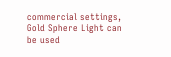commercial settings, Gold Sphere Light can be used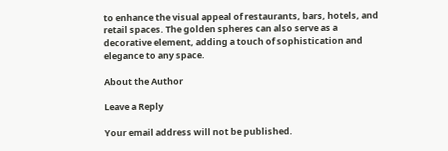to enhance the visual appeal of restaurants, bars, hotels, and retail spaces. The golden spheres can also serve as a decorative element, adding a touch of sophistication and elegance to any space.

About the Author

Leave a Reply

Your email address will not be published.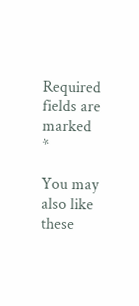Required fields are marked *

You may also like these